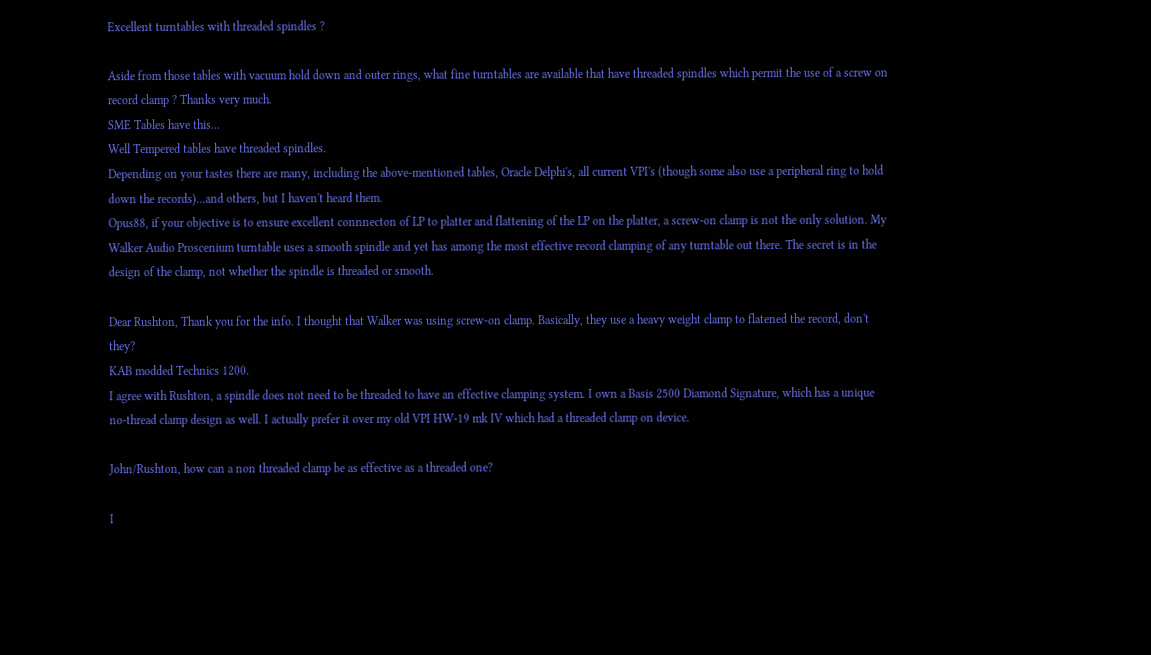Excellent turntables with threaded spindles ?

Aside from those tables with vacuum hold down and outer rings, what fine turntables are available that have threaded spindles which permit the use of a screw on record clamp ? Thanks very much.
SME Tables have this...
Well Tempered tables have threaded spindles.
Depending on your tastes there are many, including the above-mentioned tables, Oracle Delphi's, all current VPI's (though some also use a peripheral ring to hold down the records)...and others, but I haven't heard them.
Opus88, if your objective is to ensure excellent connnecton of LP to platter and flattening of the LP on the platter, a screw-on clamp is not the only solution. My Walker Audio Proscenium turntable uses a smooth spindle and yet has among the most effective record clamping of any turntable out there. The secret is in the design of the clamp, not whether the spindle is threaded or smooth.

Dear Rushton, Thank you for the info. I thought that Walker was using screw-on clamp. Basically, they use a heavy weight clamp to flatened the record, don't they?
KAB modded Technics 1200.
I agree with Rushton, a spindle does not need to be threaded to have an effective clamping system. I own a Basis 2500 Diamond Signature, which has a unique no-thread clamp design as well. I actually prefer it over my old VPI HW-19 mk IV which had a threaded clamp on device.

John/Rushton, how can a non threaded clamp be as effective as a threaded one?

I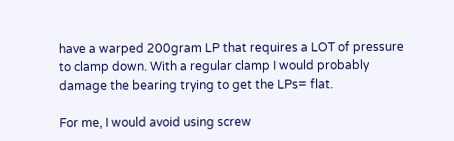have a warped 200gram LP that requires a LOT of pressure to clamp down. With a regular clamp I would probably damage the bearing trying to get the LPs= flat.

For me, I would avoid using screw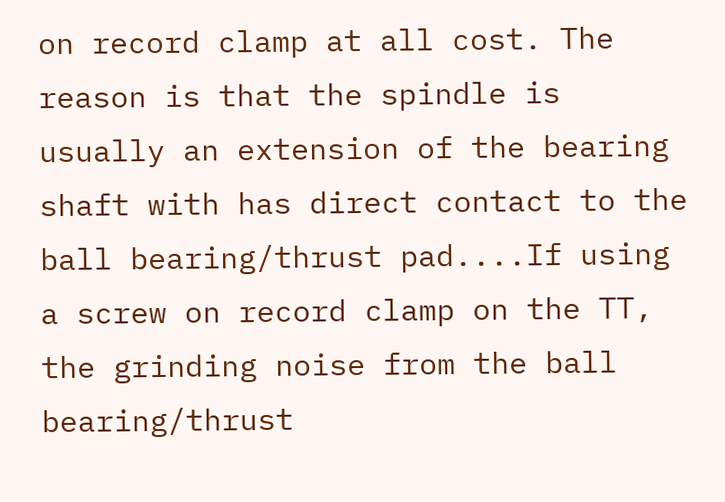on record clamp at all cost. The reason is that the spindle is usually an extension of the bearing shaft with has direct contact to the ball bearing/thrust pad....If using a screw on record clamp on the TT, the grinding noise from the ball bearing/thrust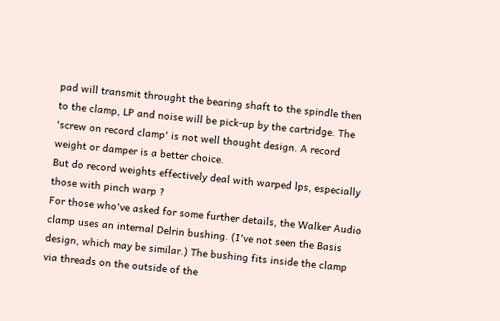pad will transmit throught the bearing shaft to the spindle then to the clamp, LP and noise will be pick-up by the cartridge. The 'screw on record clamp' is not well thought design. A record weight or damper is a better choice.
But do record weights effectively deal with warped lps, especially those with pinch warp ?
For those who've asked for some further details, the Walker Audio clamp uses an internal Delrin bushing. (I've not seen the Basis design, which may be similar.) The bushing fits inside the clamp via threads on the outside of the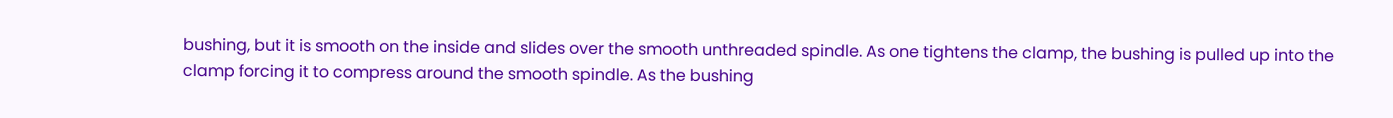bushing, but it is smooth on the inside and slides over the smooth unthreaded spindle. As one tightens the clamp, the bushing is pulled up into the clamp forcing it to compress around the smooth spindle. As the bushing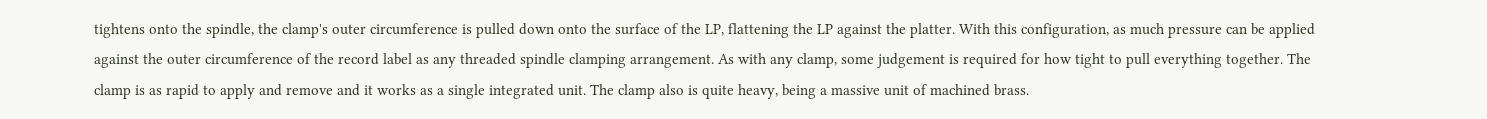tightens onto the spindle, the clamp's outer circumference is pulled down onto the surface of the LP, flattening the LP against the platter. With this configuration, as much pressure can be applied against the outer circumference of the record label as any threaded spindle clamping arrangement. As with any clamp, some judgement is required for how tight to pull everything together. The clamp is as rapid to apply and remove and it works as a single integrated unit. The clamp also is quite heavy, being a massive unit of machined brass.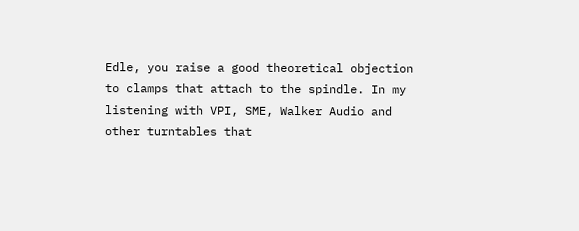Edle, you raise a good theoretical objection to clamps that attach to the spindle. In my listening with VPI, SME, Walker Audio and other turntables that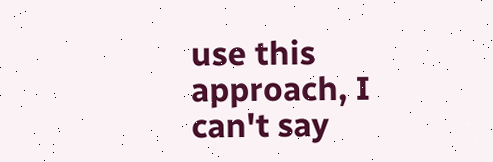use this approach, I can't say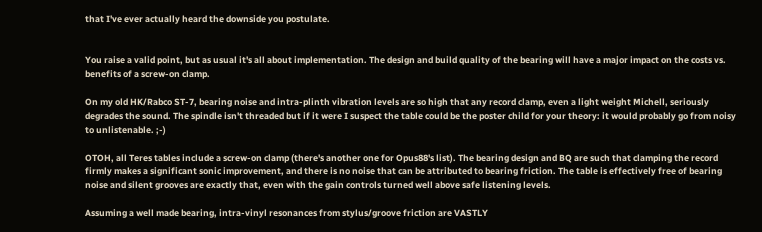that I've ever actually heard the downside you postulate.


You raise a valid point, but as usual it's all about implementation. The design and build quality of the bearing will have a major impact on the costs vs. benefits of a screw-on clamp.

On my old HK/Rabco ST-7, bearing noise and intra-plinth vibration levels are so high that any record clamp, even a light weight Michell, seriously degrades the sound. The spindle isn't threaded but if it were I suspect the table could be the poster child for your theory: it would probably go from noisy to unlistenable. ;-)

OTOH, all Teres tables include a screw-on clamp (there's another one for Opus88's list). The bearing design and BQ are such that clamping the record firmly makes a significant sonic improvement, and there is no noise that can be attributed to bearing friction. The table is effectively free of bearing noise and silent grooves are exactly that, even with the gain controls turned well above safe listening levels.

Assuming a well made bearing, intra-vinyl resonances from stylus/groove friction are VASTLY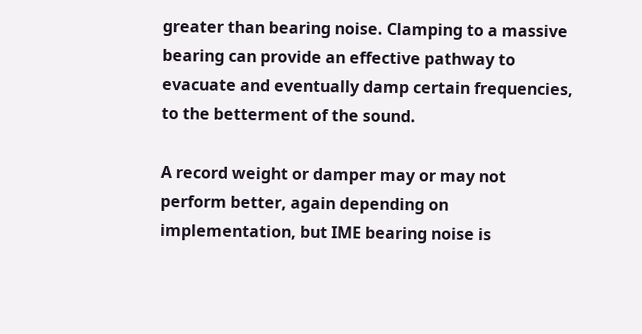greater than bearing noise. Clamping to a massive bearing can provide an effective pathway to evacuate and eventually damp certain frequencies, to the betterment of the sound.

A record weight or damper may or may not perform better, again depending on implementation, but IME bearing noise is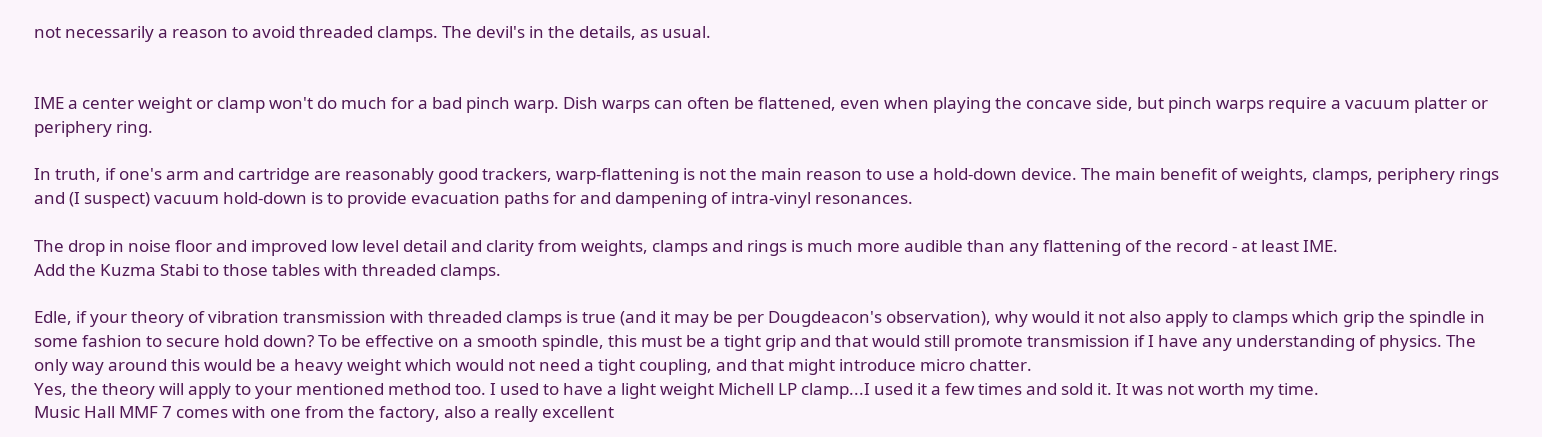not necessarily a reason to avoid threaded clamps. The devil's in the details, as usual.


IME a center weight or clamp won't do much for a bad pinch warp. Dish warps can often be flattened, even when playing the concave side, but pinch warps require a vacuum platter or periphery ring.

In truth, if one's arm and cartridge are reasonably good trackers, warp-flattening is not the main reason to use a hold-down device. The main benefit of weights, clamps, periphery rings and (I suspect) vacuum hold-down is to provide evacuation paths for and dampening of intra-vinyl resonances.

The drop in noise floor and improved low level detail and clarity from weights, clamps and rings is much more audible than any flattening of the record - at least IME.
Add the Kuzma Stabi to those tables with threaded clamps.

Edle, if your theory of vibration transmission with threaded clamps is true (and it may be per Dougdeacon's observation), why would it not also apply to clamps which grip the spindle in some fashion to secure hold down? To be effective on a smooth spindle, this must be a tight grip and that would still promote transmission if I have any understanding of physics. The only way around this would be a heavy weight which would not need a tight coupling, and that might introduce micro chatter.
Yes, the theory will apply to your mentioned method too. I used to have a light weight Michell LP clamp...I used it a few times and sold it. It was not worth my time.
Music Hall MMF 7 comes with one from the factory, also a really excellent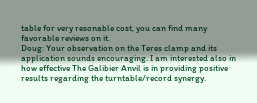table for very resonable cost, you can find many favorable reviews on it.
Doug: Your observation on the Teres clamp and its application sounds encouraging. I am interested also in how effective The Galibier Anvil is in providing positive results regarding the turntable/record synergy.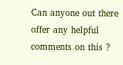Can anyone out there offer any helpful comments on this ?